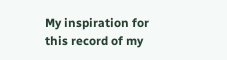My inspiration for this record of my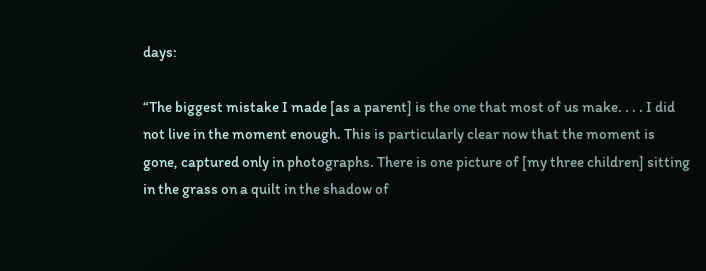days:

“The biggest mistake I made [as a parent] is the one that most of us make. . . . I did not live in the moment enough. This is particularly clear now that the moment is gone, captured only in photographs. There is one picture of [my three children] sitting in the grass on a quilt in the shadow of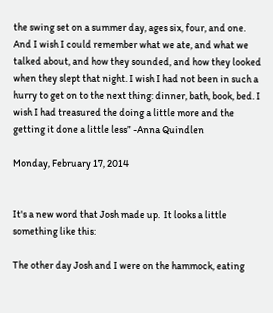the swing set on a summer day, ages six, four, and one. And I wish I could remember what we ate, and what we talked about, and how they sounded, and how they looked when they slept that night. I wish I had not been in such a hurry to get on to the next thing: dinner, bath, book, bed. I wish I had treasured the doing a little more and the getting it done a little less” -Anna Quindlen

Monday, February 17, 2014


It's a new word that Josh made up.  It looks a little something like this:

The other day Josh and I were on the hammock, eating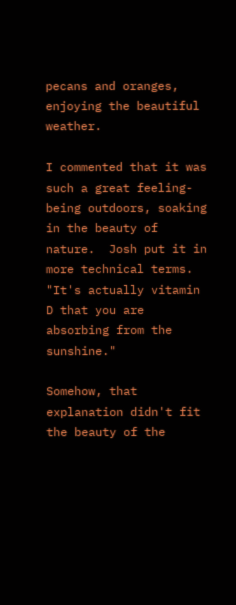pecans and oranges, enjoying the beautiful weather.

I commented that it was such a great feeling- being outdoors, soaking in the beauty of nature.  Josh put it in more technical terms.  "It's actually vitamin D that you are absorbing from the sunshine."

Somehow, that explanation didn't fit the beauty of the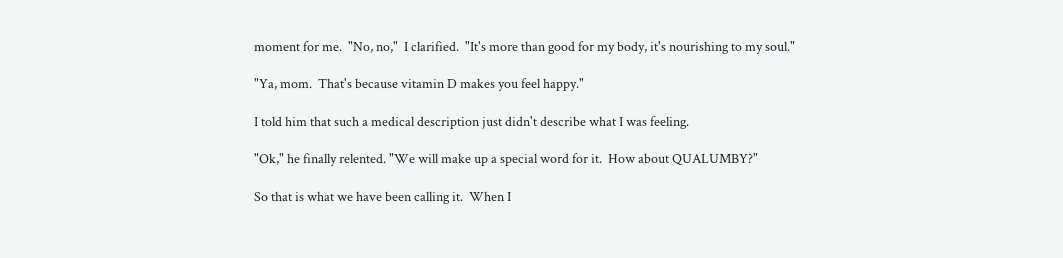moment for me.  "No, no,"  I clarified.  "It's more than good for my body, it's nourishing to my soul."

"Ya, mom.  That's because vitamin D makes you feel happy."

I told him that such a medical description just didn't describe what I was feeling.

"Ok," he finally relented. "We will make up a special word for it.  How about QUALUMBY?"

So that is what we have been calling it.  When I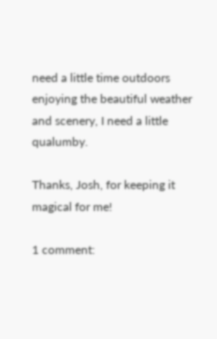need a little time outdoors enjoying the beautiful weather and scenery, I need a little qualumby.

Thanks, Josh, for keeping it magical for me!

1 comment: